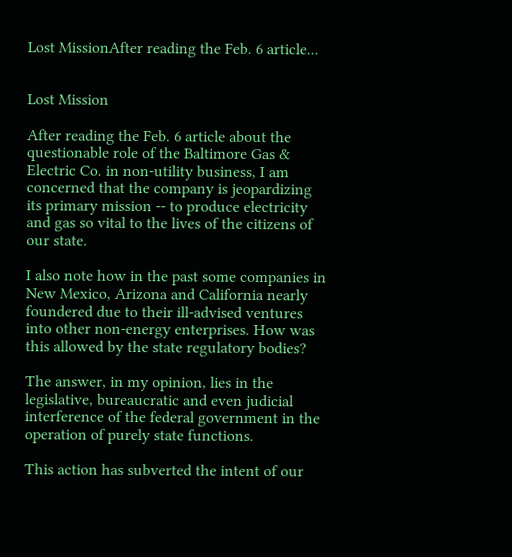Lost MissionAfter reading the Feb. 6 article...


Lost Mission

After reading the Feb. 6 article about the questionable role of the Baltimore Gas & Electric Co. in non-utility business, I am concerned that the company is jeopardizing its primary mission -- to produce electricity and gas so vital to the lives of the citizens of our state.

I also note how in the past some companies in New Mexico, Arizona and California nearly foundered due to their ill-advised ventures into other non-energy enterprises. How was this allowed by the state regulatory bodies?

The answer, in my opinion, lies in the legislative, bureaucratic and even judicial interference of the federal government in the operation of purely state functions.

This action has subverted the intent of our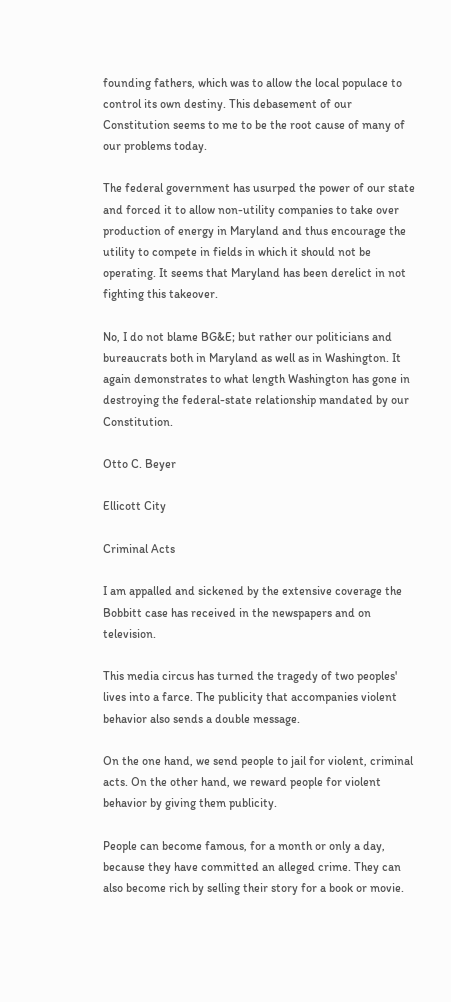founding fathers, which was to allow the local populace to control its own destiny. This debasement of our Constitution seems to me to be the root cause of many of our problems today.

The federal government has usurped the power of our state and forced it to allow non-utility companies to take over production of energy in Maryland and thus encourage the utility to compete in fields in which it should not be operating. It seems that Maryland has been derelict in not fighting this takeover.

No, I do not blame BG&E; but rather our politicians and bureaucrats both in Maryland as well as in Washington. It again demonstrates to what length Washington has gone in destroying the federal-state relationship mandated by our Constitution.

Otto C. Beyer

Ellicott City

Criminal Acts

I am appalled and sickened by the extensive coverage the Bobbitt case has received in the newspapers and on television.

This media circus has turned the tragedy of two peoples' lives into a farce. The publicity that accompanies violent behavior also sends a double message.

On the one hand, we send people to jail for violent, criminal acts. On the other hand, we reward people for violent behavior by giving them publicity.

People can become famous, for a month or only a day, because they have committed an alleged crime. They can also become rich by selling their story for a book or movie.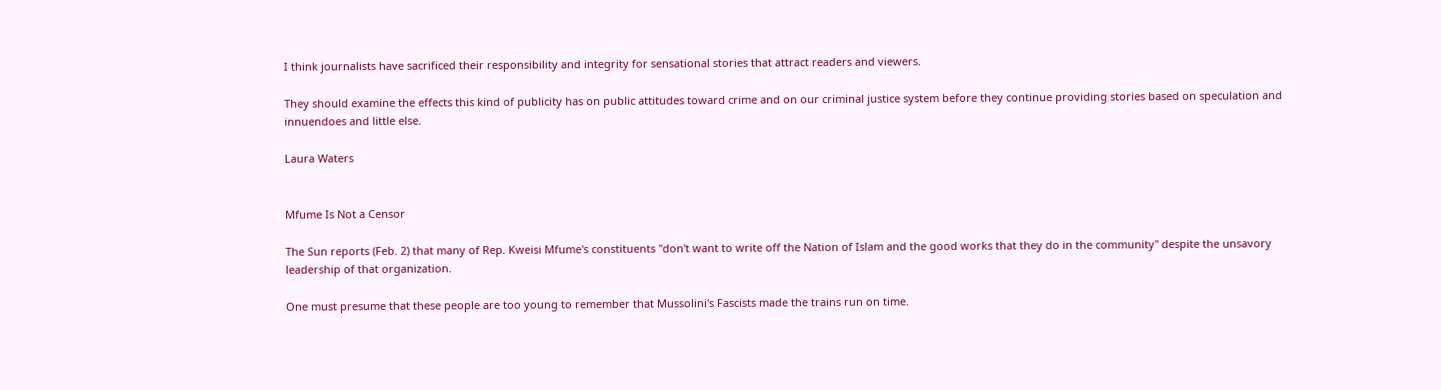I think journalists have sacrificed their responsibility and integrity for sensational stories that attract readers and viewers.

They should examine the effects this kind of publicity has on public attitudes toward crime and on our criminal justice system before they continue providing stories based on speculation and innuendoes and little else.

Laura Waters


Mfume Is Not a Censor

The Sun reports (Feb. 2) that many of Rep. Kweisi Mfume's constituents "don't want to write off the Nation of Islam and the good works that they do in the community" despite the unsavory leadership of that organization.

One must presume that these people are too young to remember that Mussolini's Fascists made the trains run on time.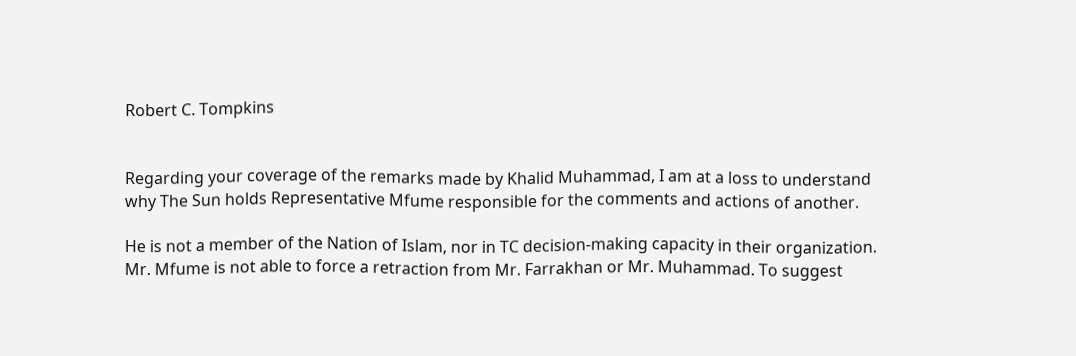Robert C. Tompkins


Regarding your coverage of the remarks made by Khalid Muhammad, I am at a loss to understand why The Sun holds Representative Mfume responsible for the comments and actions of another.

He is not a member of the Nation of Islam, nor in TC decision-making capacity in their organization. Mr. Mfume is not able to force a retraction from Mr. Farrakhan or Mr. Muhammad. To suggest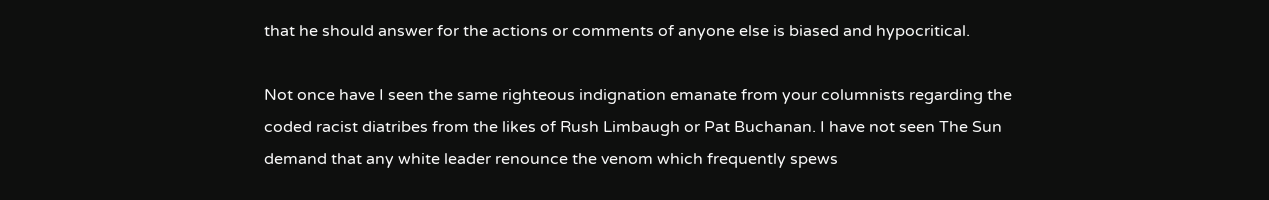that he should answer for the actions or comments of anyone else is biased and hypocritical.

Not once have I seen the same righteous indignation emanate from your columnists regarding the coded racist diatribes from the likes of Rush Limbaugh or Pat Buchanan. I have not seen The Sun demand that any white leader renounce the venom which frequently spews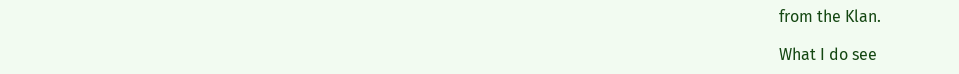from the Klan.

What I do see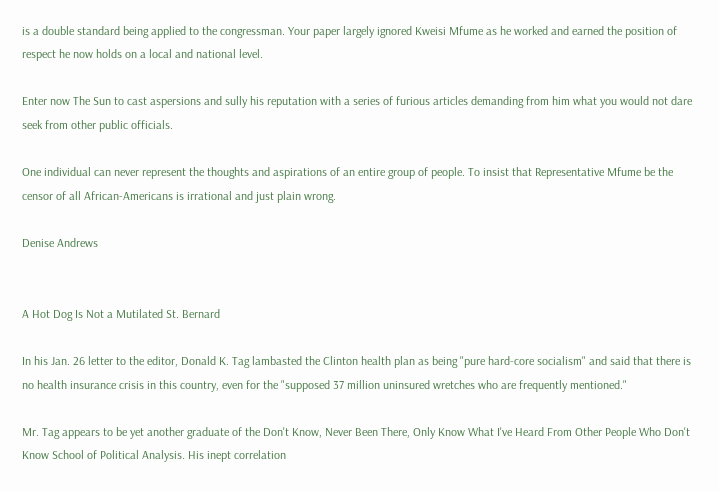is a double standard being applied to the congressman. Your paper largely ignored Kweisi Mfume as he worked and earned the position of respect he now holds on a local and national level.

Enter now The Sun to cast aspersions and sully his reputation with a series of furious articles demanding from him what you would not dare seek from other public officials.

One individual can never represent the thoughts and aspirations of an entire group of people. To insist that Representative Mfume be the censor of all African-Americans is irrational and just plain wrong.

Denise Andrews


A Hot Dog Is Not a Mutilated St. Bernard

In his Jan. 26 letter to the editor, Donald K. Tag lambasted the Clinton health plan as being "pure hard-core socialism" and said that there is no health insurance crisis in this country, even for the "supposed 37 million uninsured wretches who are frequently mentioned."

Mr. Tag appears to be yet another graduate of the Don't Know, Never Been There, Only Know What I've Heard From Other People Who Don't Know School of Political Analysis. His inept correlation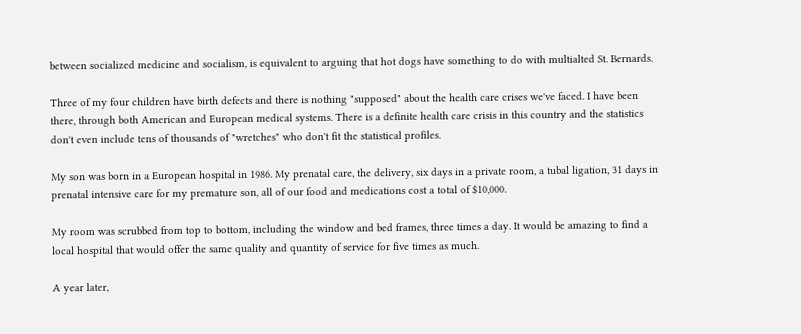between socialized medicine and socialism, is equivalent to arguing that hot dogs have something to do with multialted St. Bernards.

Three of my four children have birth defects and there is nothing "supposed" about the health care crises we've faced. I have been there, through both American and European medical systems. There is a definite health care crisis in this country and the statistics don't even include tens of thousands of "wretches" who don't fit the statistical profiles.

My son was born in a European hospital in 1986. My prenatal care, the delivery, six days in a private room, a tubal ligation, 31 days in prenatal intensive care for my premature son, all of our food and medications cost a total of $10,000.

My room was scrubbed from top to bottom, including the window and bed frames, three times a day. It would be amazing to find a local hospital that would offer the same quality and quantity of service for five times as much.

A year later,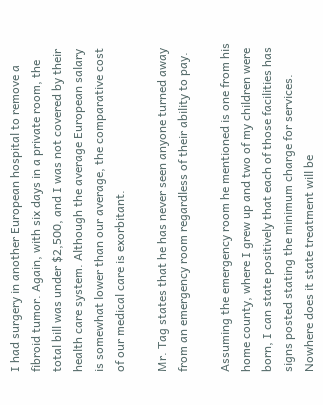I had surgery in another European hospital to remove a fibroid tumor. Again, with six days in a private room, the total bill was under $2,500, and I was not covered by their health care system. Although the average European salary is somewhat lower than our average, the comparative cost of our medical care is exorbitant.

Mr. Tag states that he has never seen anyone turned away from an emergency room regardless of their ability to pay.

Assuming the emergency room he mentioned is one from his home county, where I grew up and two of my children were born, I can state positively that each of those facilities has signs posted stating the minimum charge for services. Nowhere does it state treatment will be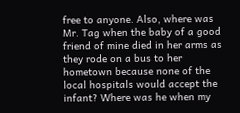free to anyone. Also, where was Mr. Tag when the baby of a good friend of mine died in her arms as they rode on a bus to her hometown because none of the local hospitals would accept the infant? Where was he when my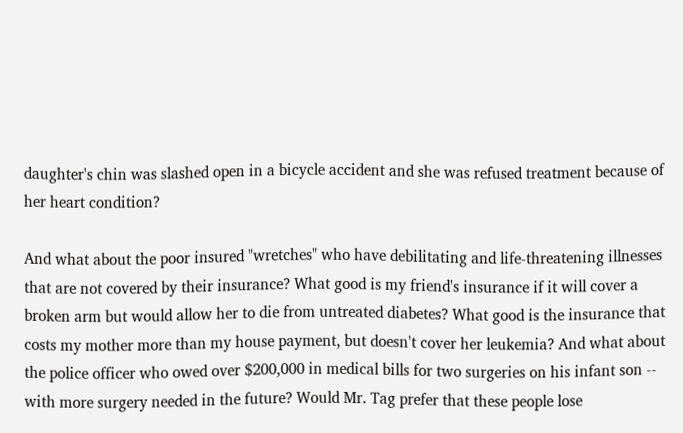daughter's chin was slashed open in a bicycle accident and she was refused treatment because of her heart condition?

And what about the poor insured "wretches" who have debilitating and life-threatening illnesses that are not covered by their insurance? What good is my friend's insurance if it will cover a broken arm but would allow her to die from untreated diabetes? What good is the insurance that costs my mother more than my house payment, but doesn't cover her leukemia? And what about the police officer who owed over $200,000 in medical bills for two surgeries on his infant son -- with more surgery needed in the future? Would Mr. Tag prefer that these people lose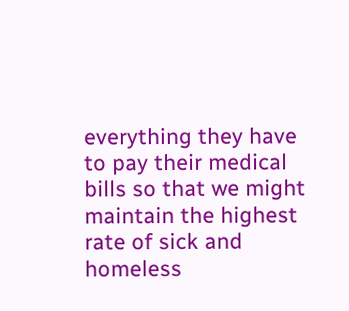everything they have to pay their medical bills so that we might maintain the highest rate of sick and homeless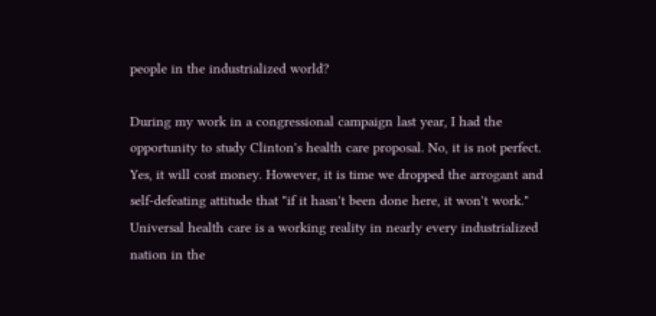people in the industrialized world?

During my work in a congressional campaign last year, I had the opportunity to study Clinton's health care proposal. No, it is not perfect. Yes, it will cost money. However, it is time we dropped the arrogant and self-defeating attitude that "if it hasn't been done here, it won't work." Universal health care is a working reality in nearly every industrialized nation in the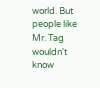world. But people like Mr. Tag wouldn't know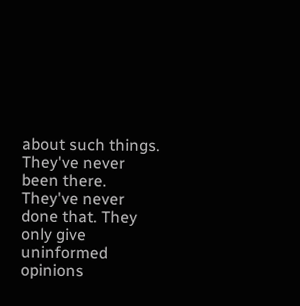about such things. They've never been there. They've never done that. They only give uninformed opinions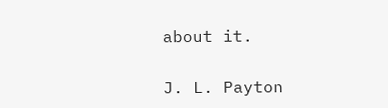about it.

J. L. Payton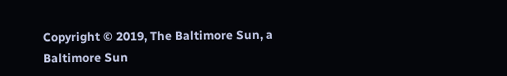Copyright © 2019, The Baltimore Sun, a Baltimore Sun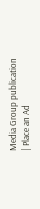Media Group publication | Place an Ad